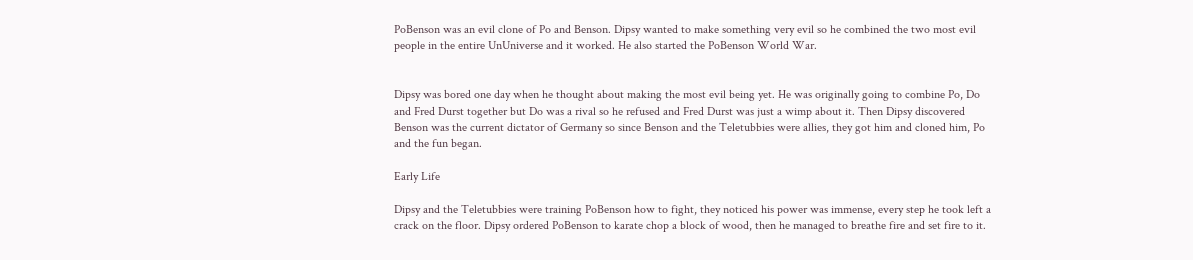PoBenson was an evil clone of Po and Benson. Dipsy wanted to make something very evil so he combined the two most evil people in the entire UnUniverse and it worked. He also started the PoBenson World War.


Dipsy was bored one day when he thought about making the most evil being yet. He was originally going to combine Po, Do and Fred Durst together but Do was a rival so he refused and Fred Durst was just a wimp about it. Then Dipsy discovered Benson was the current dictator of Germany so since Benson and the Teletubbies were allies, they got him and cloned him, Po and the fun began.

Early Life

Dipsy and the Teletubbies were training PoBenson how to fight, they noticed his power was immense, every step he took left a crack on the floor. Dipsy ordered PoBenson to karate chop a block of wood, then he managed to breathe fire and set fire to it.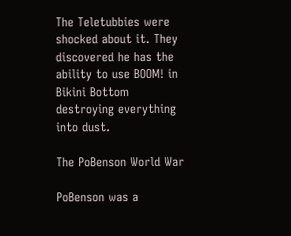The Teletubbies were shocked about it. They discovered he has the ability to use BOOM! in Bikini Bottom destroying everything into dust.

The PoBenson World War

PoBenson was a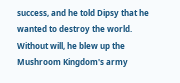success, and he told Dipsy that he wanted to destroy the world. Without will, he blew up the Mushroom Kingdom's army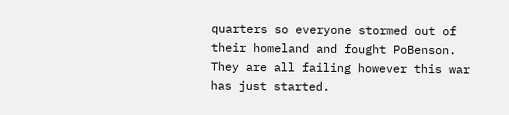quarters so everyone stormed out of their homeland and fought PoBenson. They are all failing however this war has just started.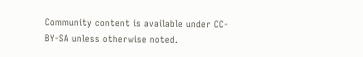Community content is available under CC-BY-SA unless otherwise noted.